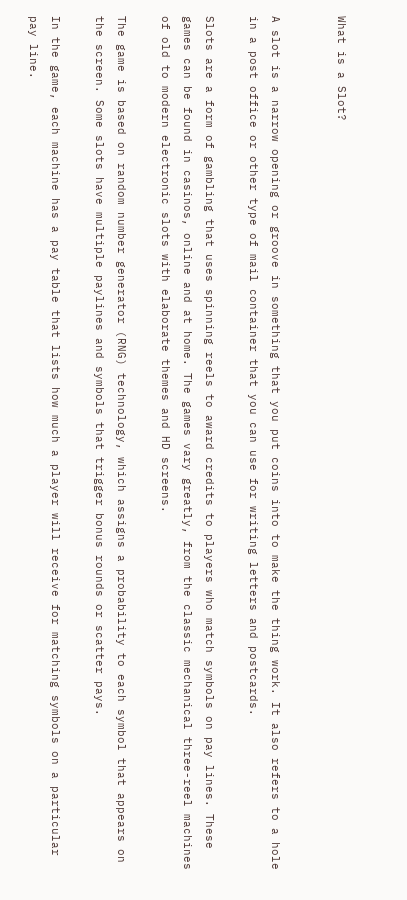What is a Slot?


A slot is a narrow opening or groove in something that you put coins into to make the thing work. It also refers to a hole in a post office or other type of mail container that you can use for writing letters and postcards.

Slots are a form of gambling that uses spinning reels to award credits to players who match symbols on pay lines. These games can be found in casinos, online and at home. The games vary greatly, from the classic mechanical three-reel machines of old to modern electronic slots with elaborate themes and HD screens.

The game is based on random number generator (RNG) technology, which assigns a probability to each symbol that appears on the screen. Some slots have multiple paylines and symbols that trigger bonus rounds or scatter pays.

In the game, each machine has a pay table that lists how much a player will receive for matching symbols on a particular pay line.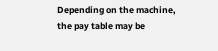Depending on the machine, the pay table may be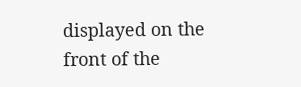displayed on the front of the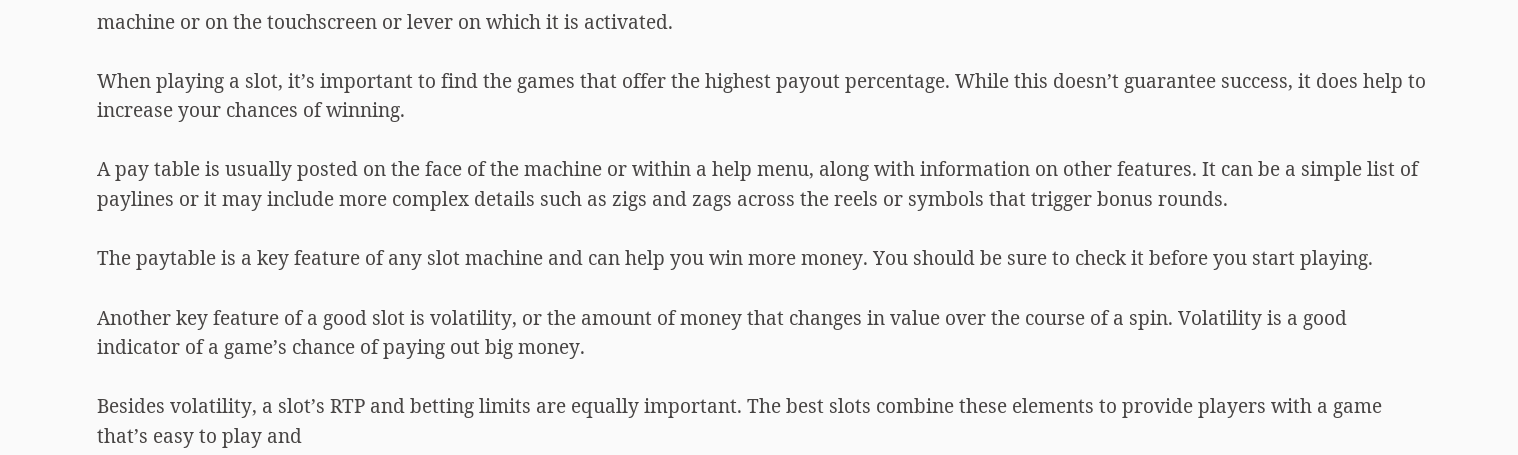machine or on the touchscreen or lever on which it is activated.

When playing a slot, it’s important to find the games that offer the highest payout percentage. While this doesn’t guarantee success, it does help to increase your chances of winning.

A pay table is usually posted on the face of the machine or within a help menu, along with information on other features. It can be a simple list of paylines or it may include more complex details such as zigs and zags across the reels or symbols that trigger bonus rounds.

The paytable is a key feature of any slot machine and can help you win more money. You should be sure to check it before you start playing.

Another key feature of a good slot is volatility, or the amount of money that changes in value over the course of a spin. Volatility is a good indicator of a game’s chance of paying out big money.

Besides volatility, a slot’s RTP and betting limits are equally important. The best slots combine these elements to provide players with a game that’s easy to play and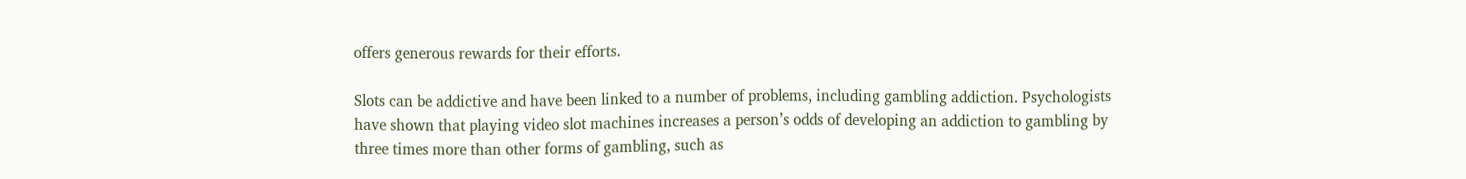offers generous rewards for their efforts.

Slots can be addictive and have been linked to a number of problems, including gambling addiction. Psychologists have shown that playing video slot machines increases a person’s odds of developing an addiction to gambling by three times more than other forms of gambling, such as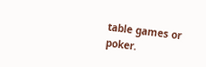table games or poker.